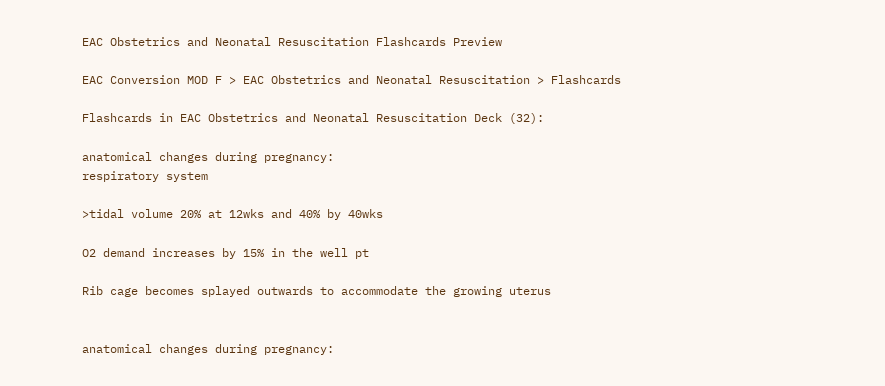EAC Obstetrics and Neonatal Resuscitation Flashcards Preview

EAC Conversion MOD F > EAC Obstetrics and Neonatal Resuscitation > Flashcards

Flashcards in EAC Obstetrics and Neonatal Resuscitation Deck (32):

anatomical changes during pregnancy:
respiratory system

>tidal volume 20% at 12wks and 40% by 40wks

O2 demand increases by 15% in the well pt

Rib cage becomes splayed outwards to accommodate the growing uterus


anatomical changes during pregnancy: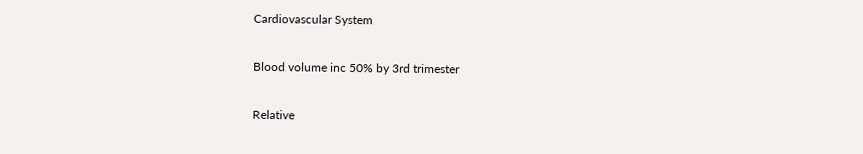Cardiovascular System

Blood volume inc 50% by 3rd trimester

Relative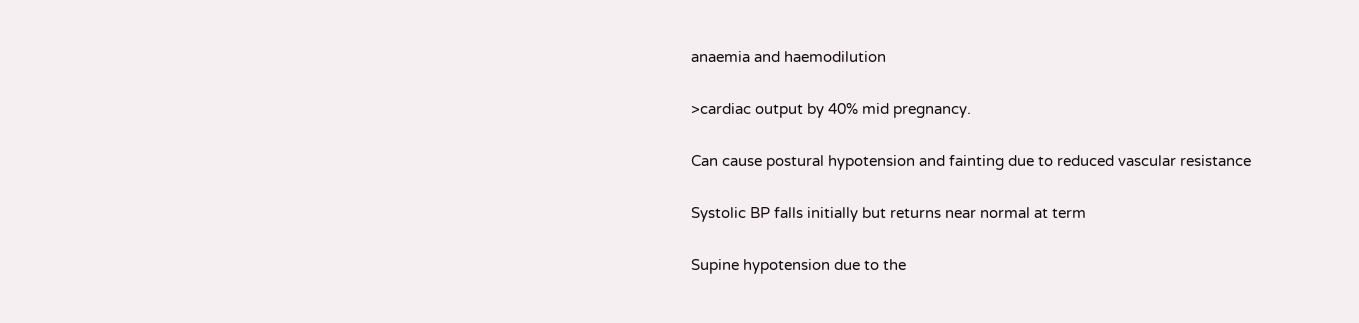anaemia and haemodilution

>cardiac output by 40% mid pregnancy.

Can cause postural hypotension and fainting due to reduced vascular resistance

Systolic BP falls initially but returns near normal at term

Supine hypotension due to the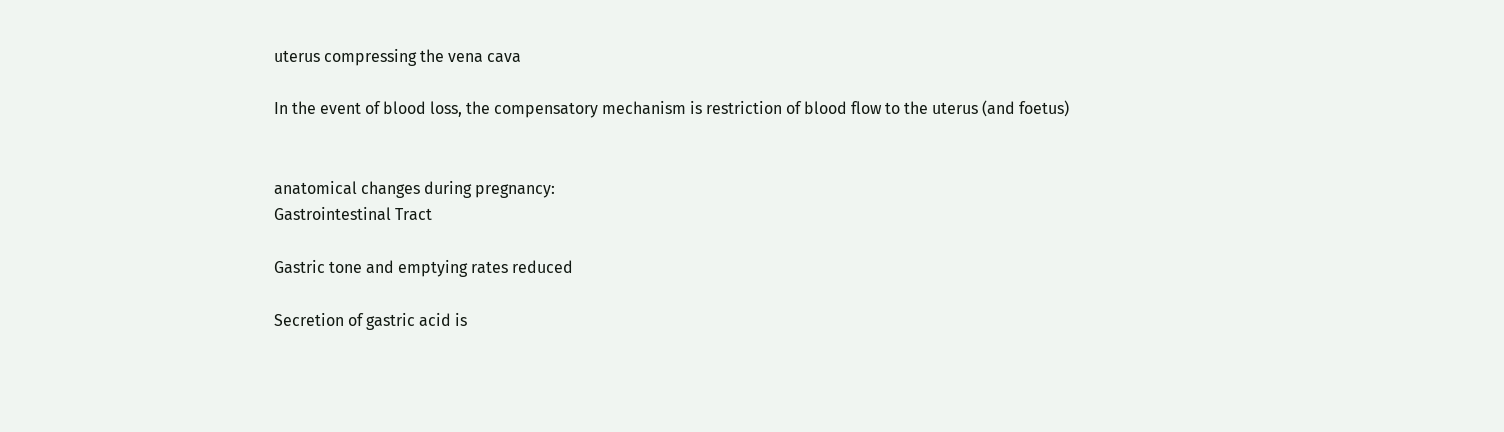uterus compressing the vena cava

In the event of blood loss, the compensatory mechanism is restriction of blood flow to the uterus (and foetus)


anatomical changes during pregnancy:
Gastrointestinal Tract

Gastric tone and emptying rates reduced

Secretion of gastric acid is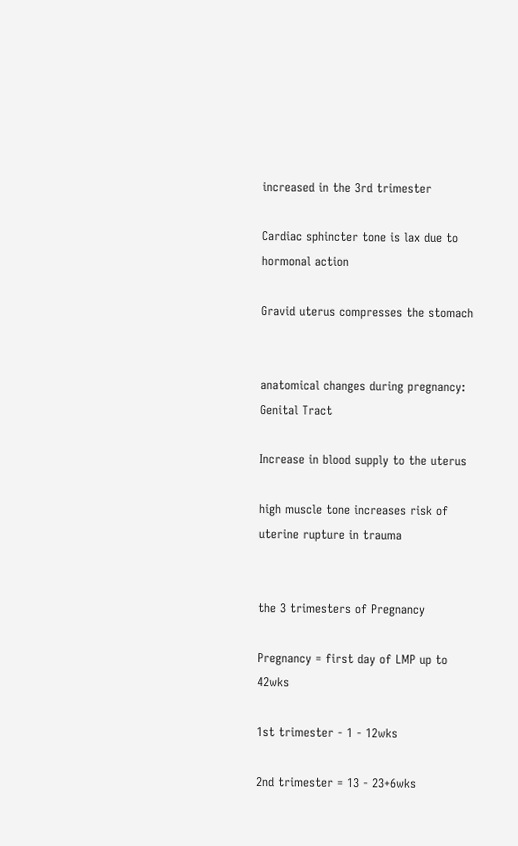increased in the 3rd trimester

Cardiac sphincter tone is lax due to hormonal action

Gravid uterus compresses the stomach


anatomical changes during pregnancy:
Genital Tract

Increase in blood supply to the uterus

high muscle tone increases risk of uterine rupture in trauma


the 3 trimesters of Pregnancy

Pregnancy = first day of LMP up to 42wks

1st trimester - 1 - 12wks

2nd trimester = 13 - 23+6wks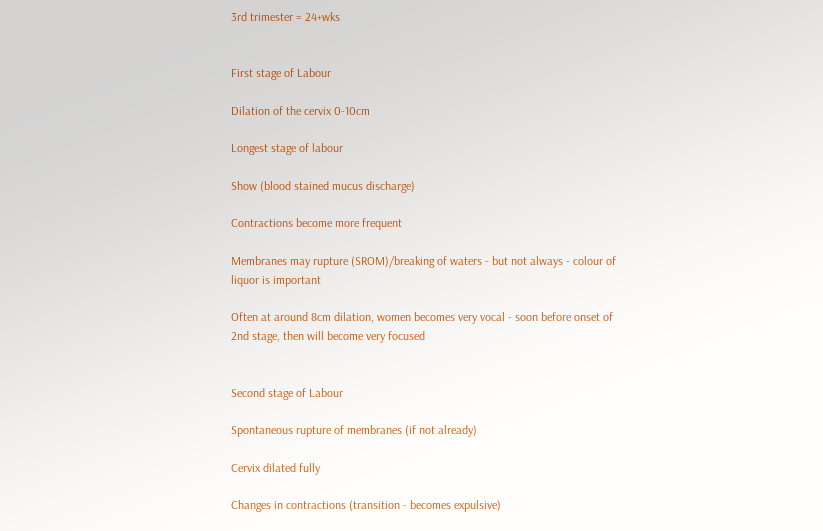3rd trimester = 24+wks


First stage of Labour

Dilation of the cervix 0-10cm

Longest stage of labour

Show (blood stained mucus discharge)

Contractions become more frequent

Membranes may rupture (SROM)/breaking of waters - but not always - colour of liquor is important

Often at around 8cm dilation, women becomes very vocal - soon before onset of 2nd stage, then will become very focused


Second stage of Labour

Spontaneous rupture of membranes (if not already)

Cervix dilated fully

Changes in contractions (transition - becomes expulsive)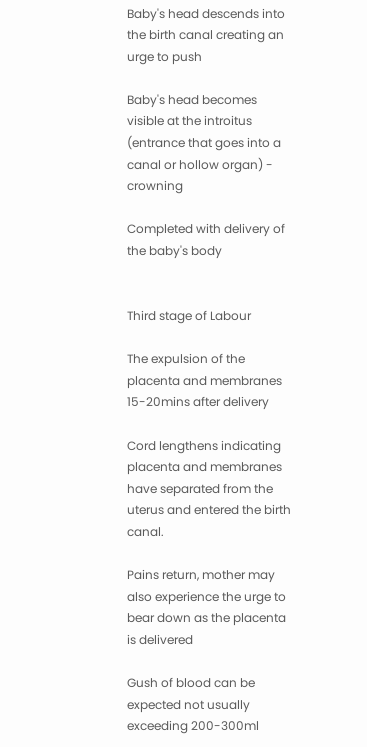Baby's head descends into the birth canal creating an urge to push

Baby's head becomes visible at the introitus (entrance that goes into a canal or hollow organ) - crowning

Completed with delivery of the baby's body


Third stage of Labour

The expulsion of the placenta and membranes 15-20mins after delivery

Cord lengthens indicating placenta and membranes have separated from the uterus and entered the birth canal.

Pains return, mother may also experience the urge to bear down as the placenta is delivered

Gush of blood can be expected not usually exceeding 200-300ml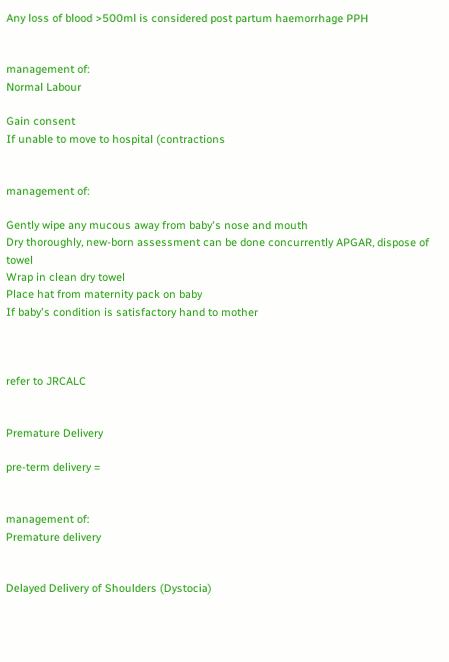Any loss of blood >500ml is considered post partum haemorrhage PPH


management of:
Normal Labour

Gain consent
If unable to move to hospital (contractions


management of:

Gently wipe any mucous away from baby's nose and mouth
Dry thoroughly, new-born assessment can be done concurrently APGAR, dispose of towel
Wrap in clean dry towel
Place hat from maternity pack on baby
If baby's condition is satisfactory hand to mother



refer to JRCALC


Premature Delivery

pre-term delivery =


management of:
Premature delivery


Delayed Delivery of Shoulders (Dystocia)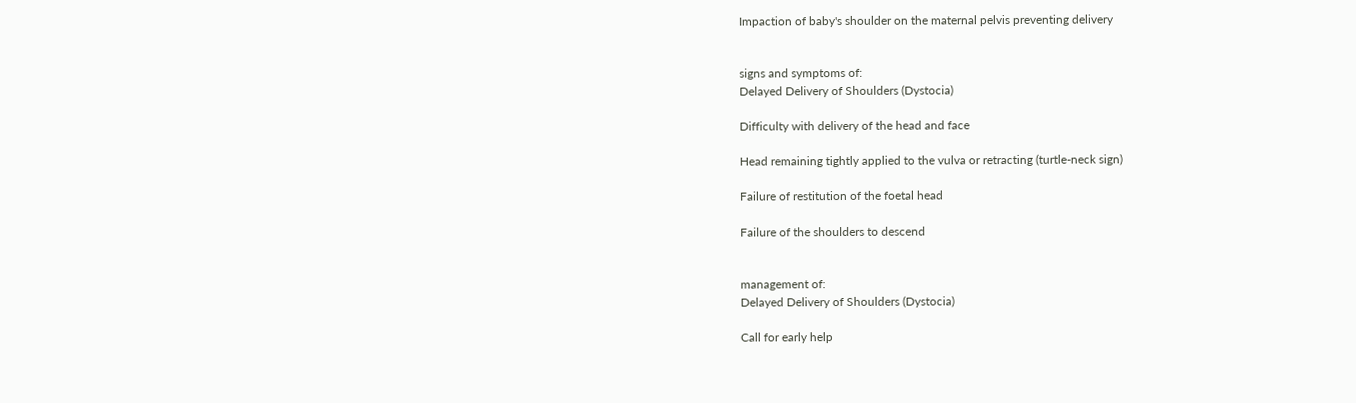Impaction of baby's shoulder on the maternal pelvis preventing delivery


signs and symptoms of:
Delayed Delivery of Shoulders (Dystocia)

Difficulty with delivery of the head and face

Head remaining tightly applied to the vulva or retracting (turtle-neck sign)

Failure of restitution of the foetal head

Failure of the shoulders to descend


management of:
Delayed Delivery of Shoulders (Dystocia)

Call for early help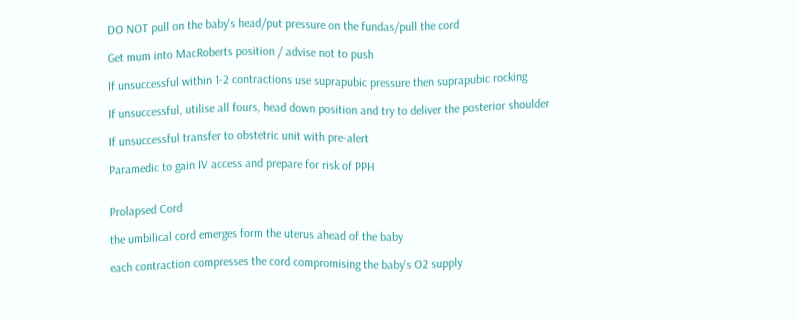DO NOT pull on the baby's head/put pressure on the fundas/pull the cord

Get mum into MacRoberts position / advise not to push

If unsuccessful within 1-2 contractions use suprapubic pressure then suprapubic rocking

If unsuccessful, utilise all fours, head down position and try to deliver the posterior shoulder

If unsuccessful transfer to obstetric unit with pre-alert

Paramedic to gain IV access and prepare for risk of PPH


Prolapsed Cord

the umbilical cord emerges form the uterus ahead of the baby

each contraction compresses the cord compromising the baby's O2 supply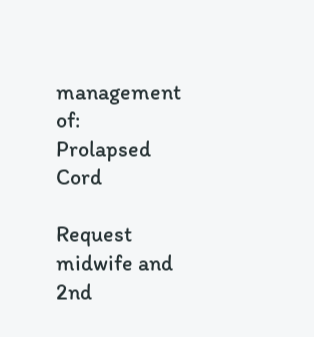management of:
Prolapsed Cord

Request midwife and 2nd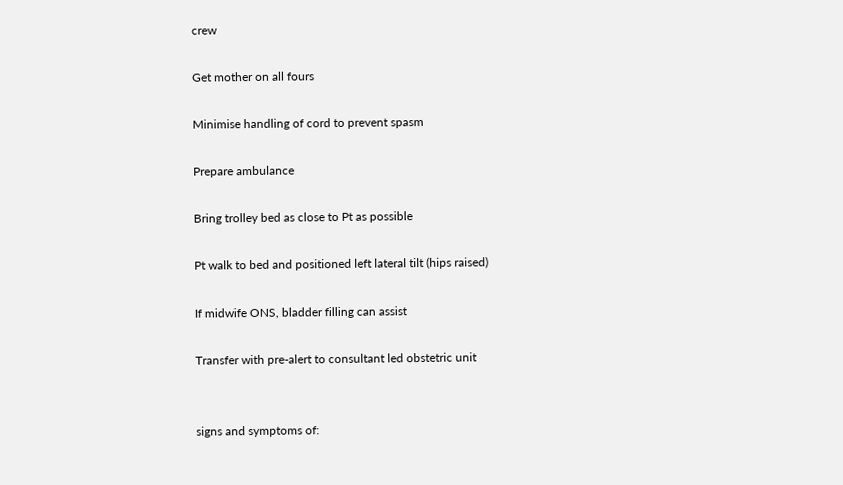crew

Get mother on all fours

Minimise handling of cord to prevent spasm

Prepare ambulance

Bring trolley bed as close to Pt as possible

Pt walk to bed and positioned left lateral tilt (hips raised)

If midwife ONS, bladder filling can assist

Transfer with pre-alert to consultant led obstetric unit


signs and symptoms of: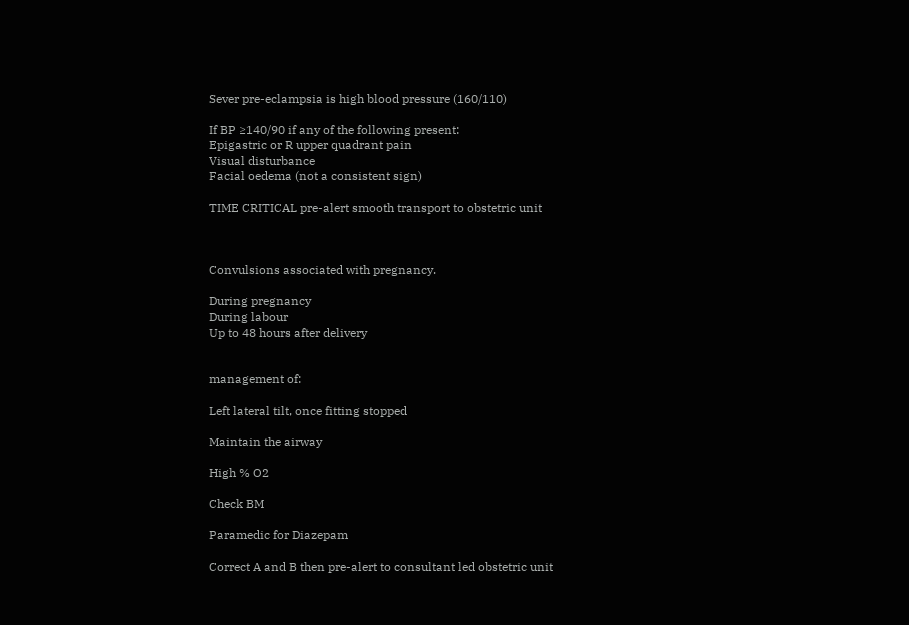Sever pre-eclampsia is high blood pressure (160/110)

If BP ≥140/90 if any of the following present:
Epigastric or R upper quadrant pain
Visual disturbance
Facial oedema (not a consistent sign)

TIME CRITICAL pre-alert smooth transport to obstetric unit



Convulsions associated with pregnancy.

During pregnancy
During labour
Up to 48 hours after delivery


management of:

Left lateral tilt, once fitting stopped

Maintain the airway

High % O2

Check BM

Paramedic for Diazepam

Correct A and B then pre-alert to consultant led obstetric unit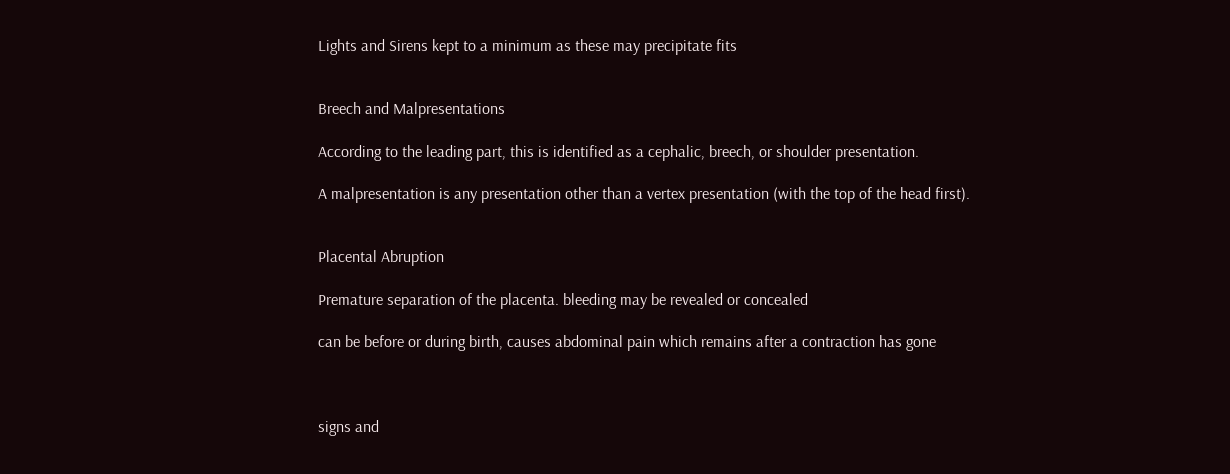Lights and Sirens kept to a minimum as these may precipitate fits


Breech and Malpresentations

According to the leading part, this is identified as a cephalic, breech, or shoulder presentation.

A malpresentation is any presentation other than a vertex presentation (with the top of the head first).


Placental Abruption

Premature separation of the placenta. bleeding may be revealed or concealed

can be before or during birth, causes abdominal pain which remains after a contraction has gone



signs and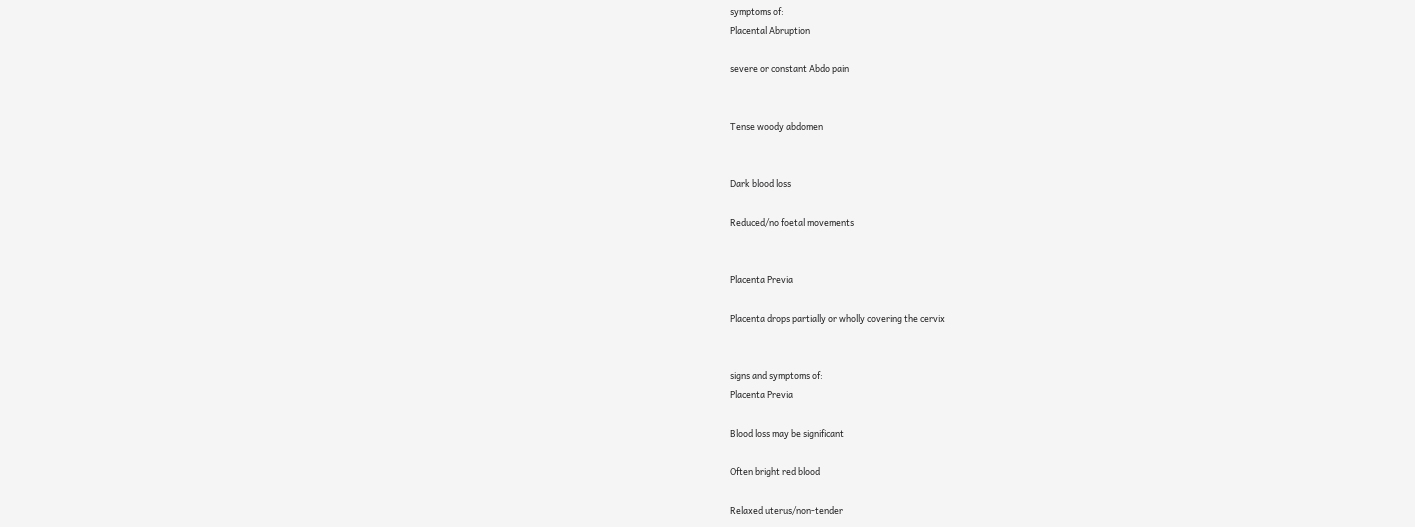symptoms of:
Placental Abruption

severe or constant Abdo pain


Tense woody abdomen


Dark blood loss

Reduced/no foetal movements


Placenta Previa

Placenta drops partially or wholly covering the cervix


signs and symptoms of:
Placenta Previa

Blood loss may be significant

Often bright red blood

Relaxed uterus/non-tender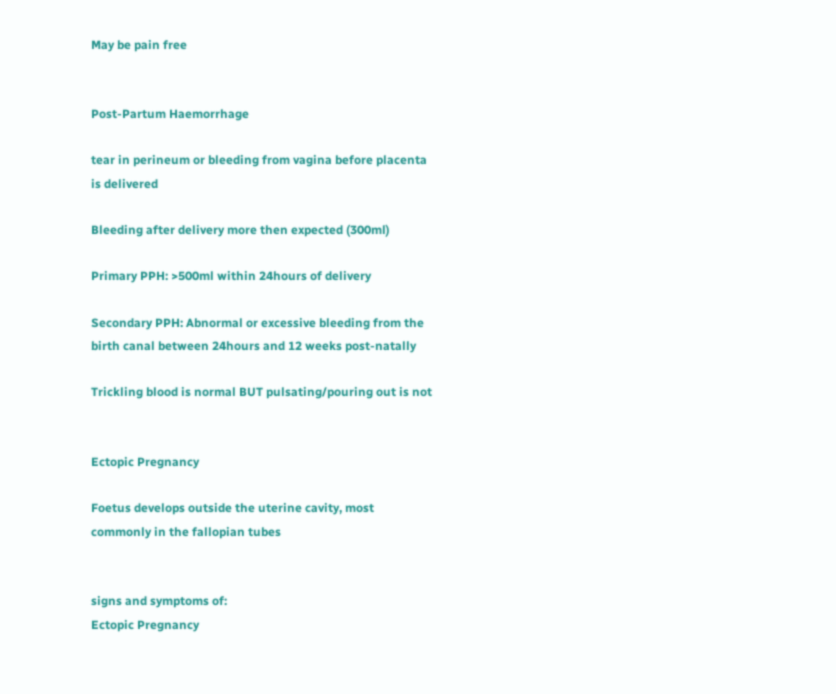May be pain free


Post-Partum Haemorrhage

tear in perineum or bleeding from vagina before placenta is delivered

Bleeding after delivery more then expected (300ml)

Primary PPH: >500ml within 24hours of delivery

Secondary PPH: Abnormal or excessive bleeding from the birth canal between 24hours and 12 weeks post-natally

Trickling blood is normal BUT pulsating/pouring out is not


Ectopic Pregnancy

Foetus develops outside the uterine cavity, most commonly in the fallopian tubes


signs and symptoms of:
Ectopic Pregnancy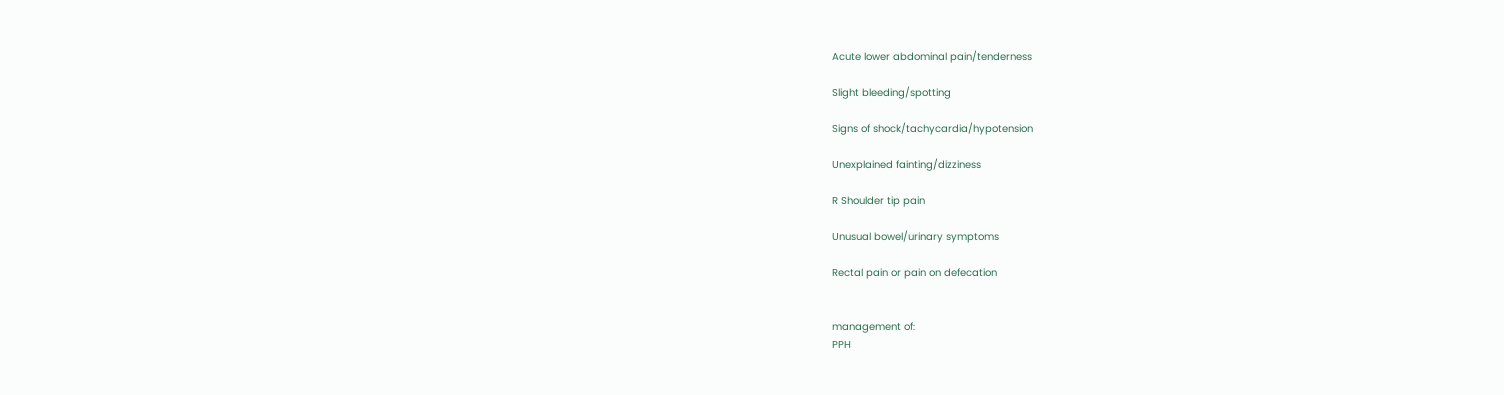Acute lower abdominal pain/tenderness

Slight bleeding/spotting

Signs of shock/tachycardia/hypotension

Unexplained fainting/dizziness

R Shoulder tip pain

Unusual bowel/urinary symptoms

Rectal pain or pain on defecation


management of:
PPH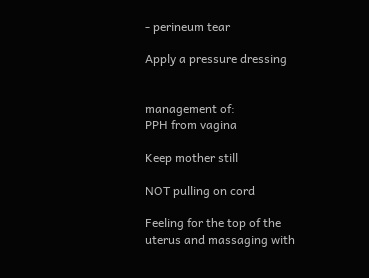- perineum tear

Apply a pressure dressing


management of:
PPH from vagina

Keep mother still

NOT pulling on cord

Feeling for the top of the uterus and massaging with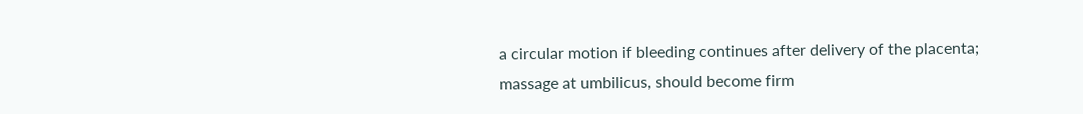a circular motion if bleeding continues after delivery of the placenta; massage at umbilicus, should become firm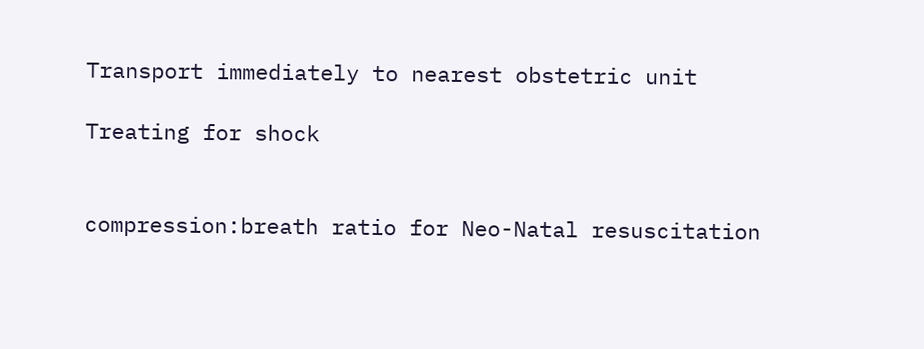Transport immediately to nearest obstetric unit

Treating for shock


compression:breath ratio for Neo-Natal resuscitation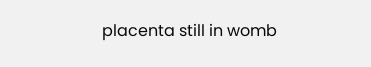placenta still in womb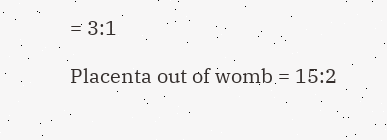= 3:1

Placenta out of womb = 15:2